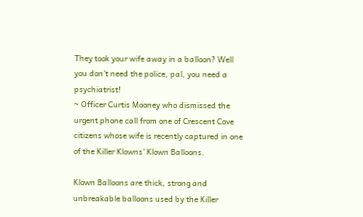They took your wife away in a balloon? Well you don't need the police, pal, you need a psychiatrist!
~ Officer Curtis Mooney who dismissed the urgent phone call from one of Crescent Cove citizens whose wife is recently captured in one of the Killer Klowns' Klown Balloons.

Klown Balloons are thick, strong and unbreakable balloons used by the Killer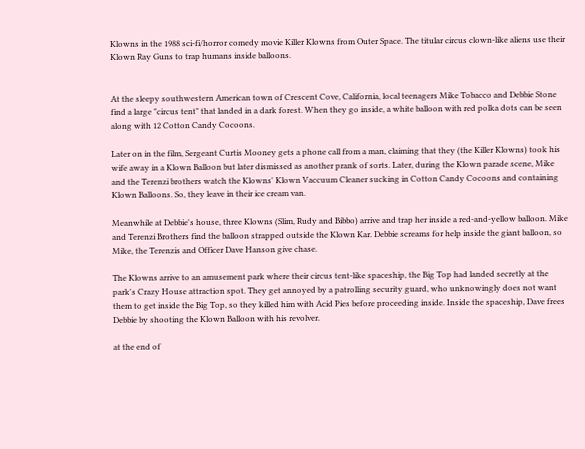Klowns in the 1988 sci-fi/horror comedy movie Killer Klowns from Outer Space. The titular circus clown-like aliens use their Klown Ray Guns to trap humans inside balloons.


At the sleepy southwestern American town of Crescent Cove, California, local teenagers Mike Tobacco and Debbie Stone find a large "circus tent" that landed in a dark forest. When they go inside, a white balloon with red polka dots can be seen along with 12 Cotton Candy Cocoons.

Later on in the film, Sergeant Curtis Mooney gets a phone call from a man, claiming that they (the Killer Klowns) took his wife away in a Klown Balloon but later dismissed as another prank of sorts. Later, during the Klown parade scene, Mike and the Terenzi brothers watch the Klowns' Klown Vaccuum Cleaner sucking in Cotton Candy Cocoons and containing Klown Balloons. So, they leave in their ice cream van.

Meanwhile at Debbie's house, three Klowns (Slim, Rudy and Bibbo) arrive and trap her inside a red-and-yellow balloon. Mike and Terenzi Brothers find the balloon strapped outside the Klown Kar. Debbie screams for help inside the giant balloon, so Mike, the Terenzis and Officer Dave Hanson give chase.

The Klowns arrive to an amusement park where their circus tent-like spaceship, the Big Top had landed secretly at the park's Crazy House attraction spot. They get annoyed by a patrolling security guard, who unknowingly does not want them to get inside the Big Top, so they killed him with Acid Pies before proceeding inside. Inside the spaceship, Dave frees Debbie by shooting the Klown Balloon with his revolver.

at the end of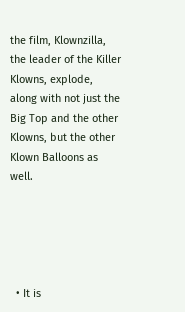the film, Klownzilla, the leader of the Killer Klowns, explode, along with not just the Big Top and the other Klowns, but the other Klown Balloons as well.





  • It is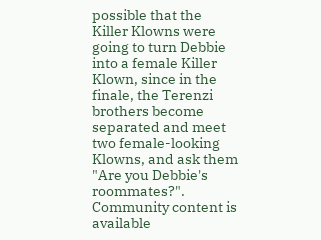possible that the Killer Klowns were going to turn Debbie into a female Killer Klown, since in the finale, the Terenzi brothers become separated and meet two female-looking Klowns, and ask them "Are you Debbie's roommates?".
Community content is available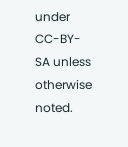under CC-BY-SA unless otherwise noted.